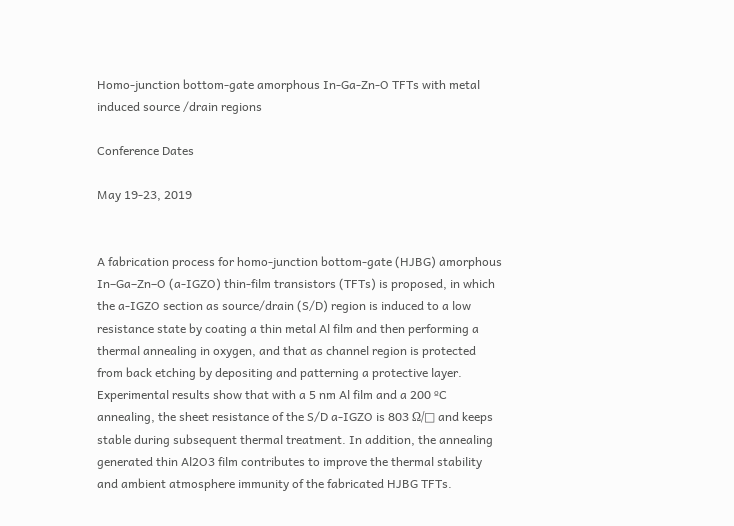Homo-junction bottom-gate amorphous In-Ga-Zn-O TFTs with metal induced source /drain regions

Conference Dates

May 19-23, 2019


A fabrication process for homo-junction bottom-gate (HJBG) amorphous In–Ga–Zn–O (a-IGZO) thin-film transistors (TFTs) is proposed, in which the a-IGZO section as source/drain (S/D) region is induced to a low resistance state by coating a thin metal Al film and then performing a thermal annealing in oxygen, and that as channel region is protected from back etching by depositing and patterning a protective layer. Experimental results show that with a 5 nm Al film and a 200 ºC annealing, the sheet resistance of the S/D a-IGZO is 803 Ω/□ and keeps stable during subsequent thermal treatment. In addition, the annealing generated thin Al2O3 film contributes to improve the thermal stability and ambient atmosphere immunity of the fabricated HJBG TFTs.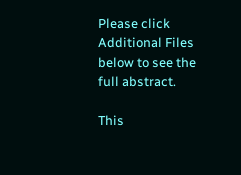Please click Additional Files below to see the full abstract.

This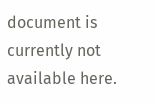document is currently not available here.